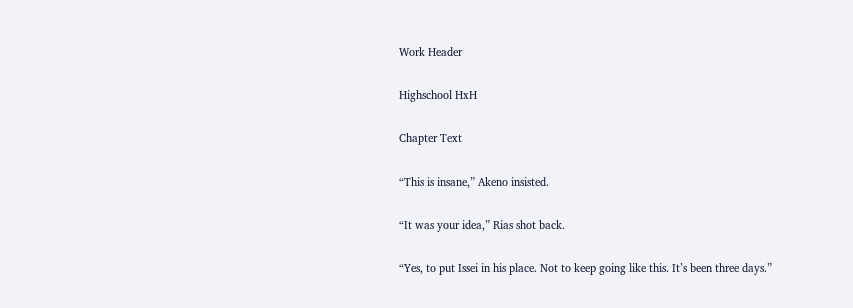Work Header

Highschool HxH

Chapter Text

“This is insane,” Akeno insisted.

“It was your idea,” Rias shot back.

“Yes, to put Issei in his place. Not to keep going like this. It’s been three days.”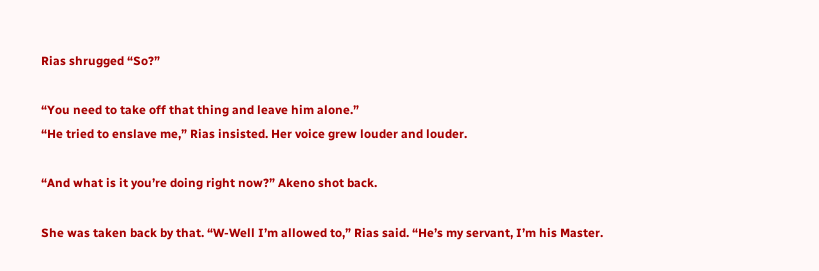Rias shrugged “So?”

“You need to take off that thing and leave him alone.”
“He tried to enslave me,” Rias insisted. Her voice grew louder and louder.

“And what is it you’re doing right now?” Akeno shot back.

She was taken back by that. “W-Well I’m allowed to,” Rias said. “He’s my servant, I’m his Master.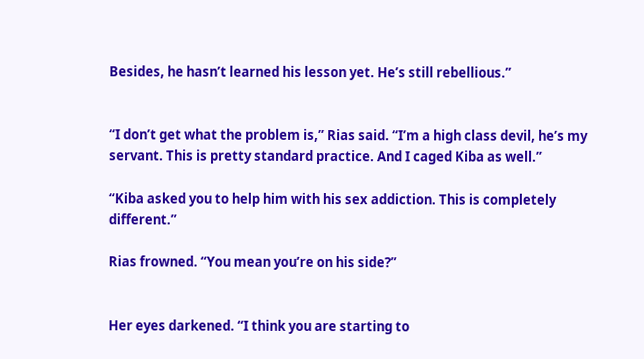Besides, he hasn’t learned his lesson yet. He’s still rebellious.”


“I don’t get what the problem is,” Rias said. “I’m a high class devil, he’s my servant. This is pretty standard practice. And I caged Kiba as well.”

“Kiba asked you to help him with his sex addiction. This is completely different.”

Rias frowned. “You mean you’re on his side?”


Her eyes darkened. “I think you are starting to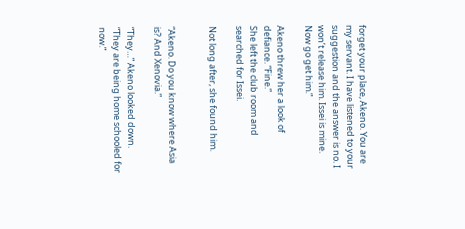forget your place, Akeno. You are my servant. I have listened to your suggestion and the answer is no. I won’t release him. Issei is mine. Now go get him.”

Akeno threw her a look of defiance. “Fine.”
She left the club room and searched for Issei.

Not long after, she found him.


“Akeno. Do you know where Asia is? And Xenovia.”

“They…” Akeno looked down. “They are being home schooled for now.”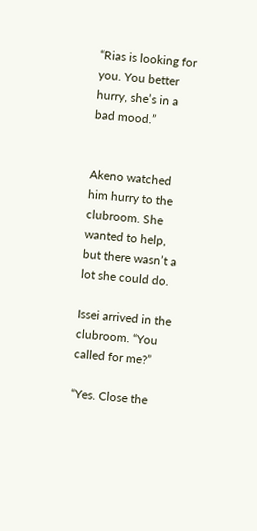“Rias is looking for you. You better hurry, she’s in a bad mood.”


Akeno watched him hurry to the clubroom. She wanted to help, but there wasn’t a lot she could do.

Issei arrived in the clubroom. “You called for me?”

“Yes. Close the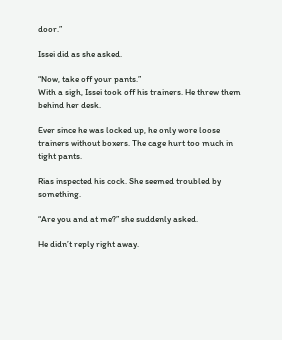door.”

Issei did as she asked.

“Now, take off your pants.”
With a sigh, Issei took off his trainers. He threw them behind her desk.

Ever since he was locked up, he only wore loose trainers without boxers. The cage hurt too much in tight pants.

Rias inspected his cock. She seemed troubled by something.

“Are you and at me?” she suddenly asked.

He didn’t reply right away.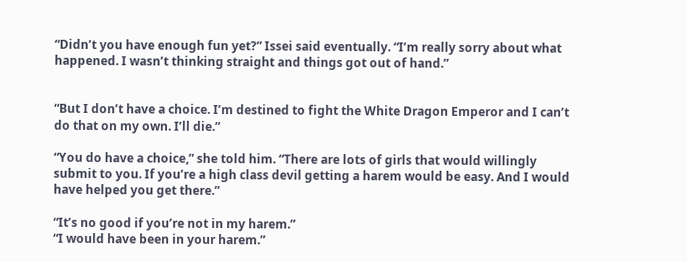“Didn’t you have enough fun yet?” Issei said eventually. “I’m really sorry about what happened. I wasn’t thinking straight and things got out of hand.”


“But I don’t have a choice. I’m destined to fight the White Dragon Emperor and I can’t do that on my own. I’ll die.”

“You do have a choice,” she told him. “There are lots of girls that would willingly submit to you. If you’re a high class devil getting a harem would be easy. And I would have helped you get there.”

“It’s no good if you’re not in my harem.”
“I would have been in your harem.”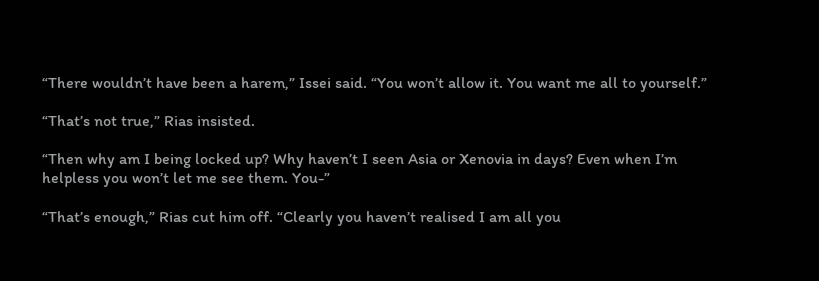“There wouldn’t have been a harem,” Issei said. “You won’t allow it. You want me all to yourself.”

“That’s not true,” Rias insisted.

“Then why am I being locked up? Why haven’t I seen Asia or Xenovia in days? Even when I’m helpless you won’t let me see them. You-”

“That’s enough,” Rias cut him off. “Clearly you haven’t realised I am all you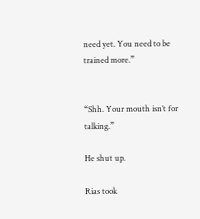need yet. You need to be trained more.”


“Shh. Your mouth isn’t for talking.”

He shut up.

Rias took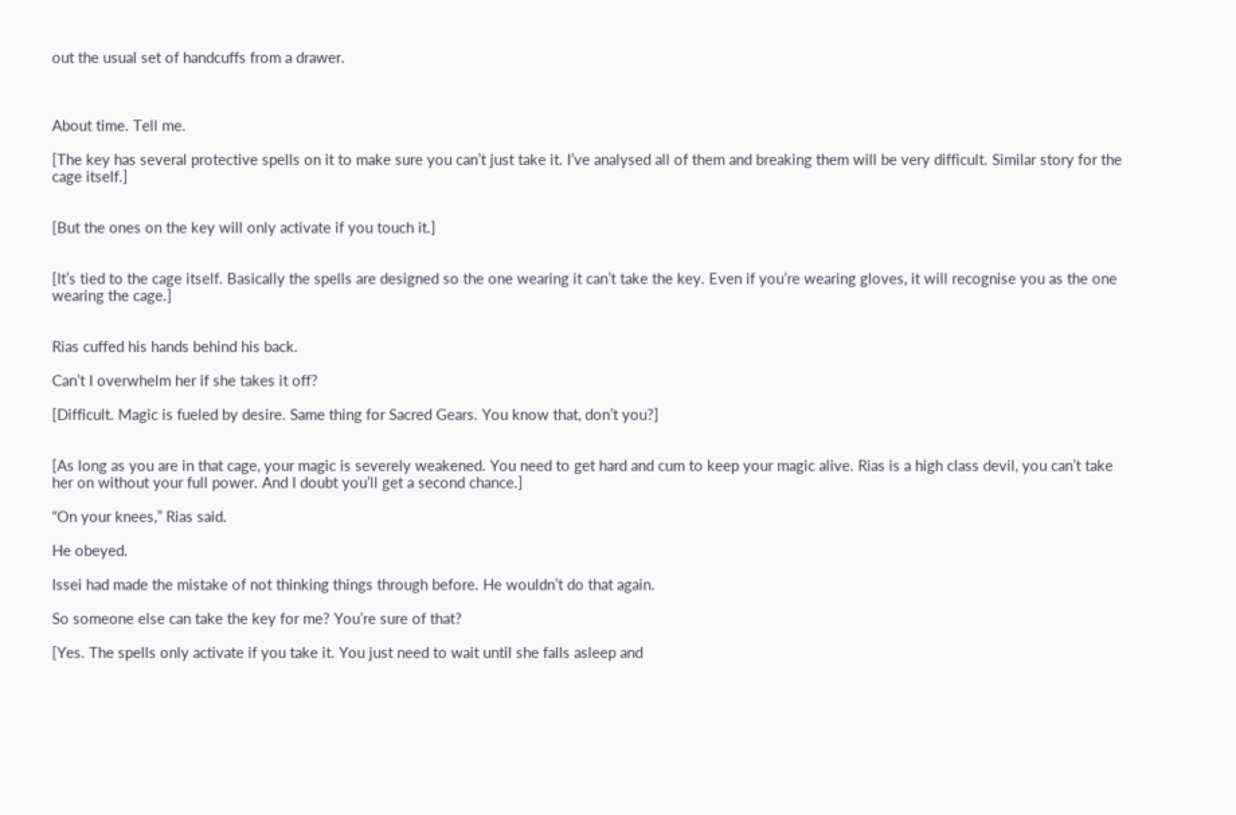out the usual set of handcuffs from a drawer.



About time. Tell me.

[The key has several protective spells on it to make sure you can’t just take it. I’ve analysed all of them and breaking them will be very difficult. Similar story for the cage itself.]


[But the ones on the key will only activate if you touch it.]


[It’s tied to the cage itself. Basically the spells are designed so the one wearing it can’t take the key. Even if you’re wearing gloves, it will recognise you as the one wearing the cage.]


Rias cuffed his hands behind his back.

Can’t I overwhelm her if she takes it off?

[Difficult. Magic is fueled by desire. Same thing for Sacred Gears. You know that, don’t you?]


[As long as you are in that cage, your magic is severely weakened. You need to get hard and cum to keep your magic alive. Rias is a high class devil, you can’t take her on without your full power. And I doubt you’ll get a second chance.]

“On your knees,” Rias said.

He obeyed.

Issei had made the mistake of not thinking things through before. He wouldn’t do that again.

So someone else can take the key for me? You’re sure of that?

[Yes. The spells only activate if you take it. You just need to wait until she falls asleep and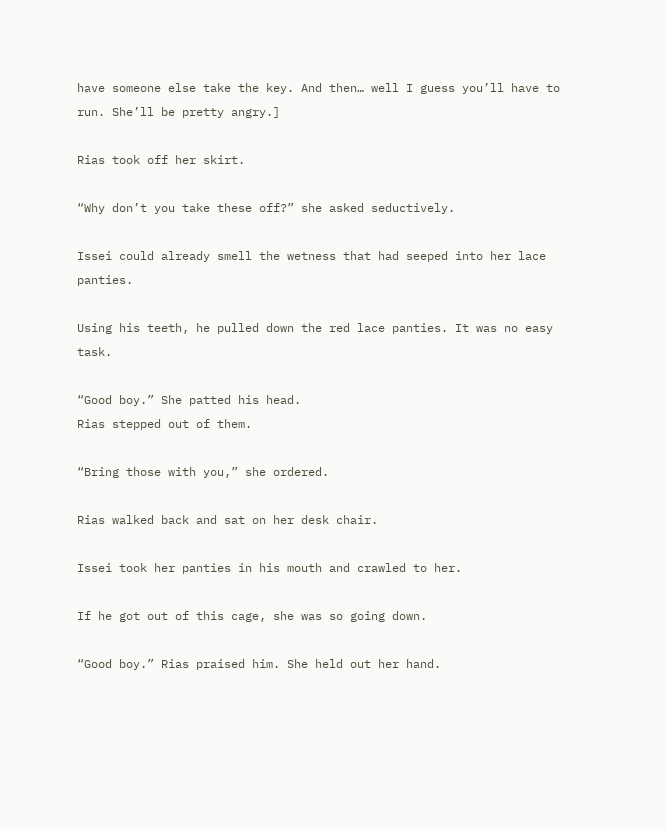have someone else take the key. And then… well I guess you’ll have to run. She’ll be pretty angry.]

Rias took off her skirt.

“Why don’t you take these off?” she asked seductively.

Issei could already smell the wetness that had seeped into her lace panties.

Using his teeth, he pulled down the red lace panties. It was no easy task.

“Good boy.” She patted his head.
Rias stepped out of them.

“Bring those with you,” she ordered.

Rias walked back and sat on her desk chair.

Issei took her panties in his mouth and crawled to her.

If he got out of this cage, she was so going down.

“Good boy.” Rias praised him. She held out her hand.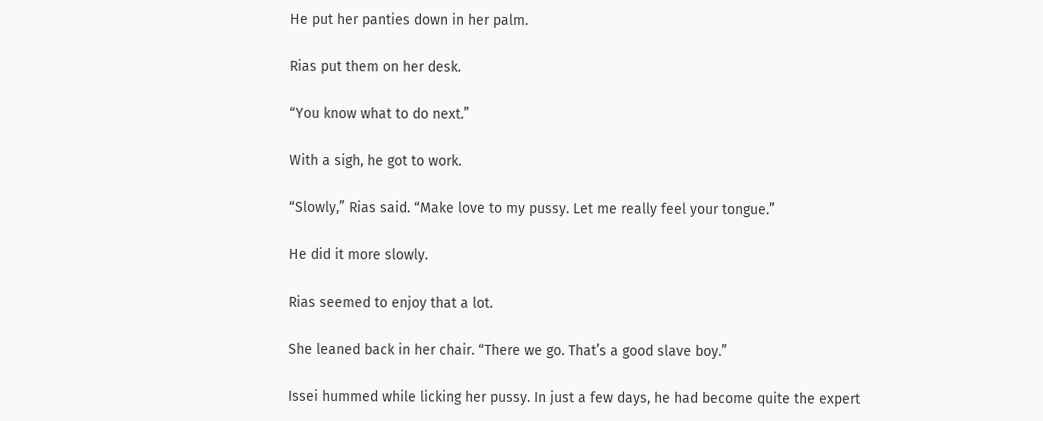He put her panties down in her palm.

Rias put them on her desk.

“You know what to do next.”

With a sigh, he got to work.

“Slowly,” Rias said. “Make love to my pussy. Let me really feel your tongue.”

He did it more slowly.

Rias seemed to enjoy that a lot.

She leaned back in her chair. “There we go. That’s a good slave boy.”

Issei hummed while licking her pussy. In just a few days, he had become quite the expert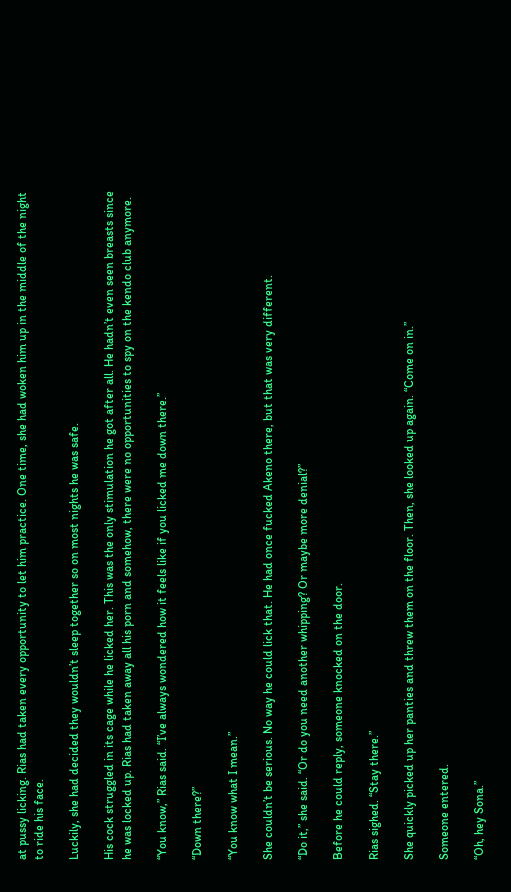at pussy licking. Rias had taken every opportunity to let him practice. One time, she had woken him up in the middle of the night to ride his face.

Luckily, she had decided they wouldn’t sleep together so on most nights he was safe.

His cock struggled in its cage while he licked her. This was the only stimulation he got after all. He hadn’t even seen breasts since he was locked up. Rias had taken away all his porn and somehow, there were no opportunities to spy on the kendo club anymore.

“You know,” Rias said. “I’ve always wondered how it feels like if you licked me down there.”

“Down there?”

“You know what I mean.”

She couldn’t be serious. No way he could lick that. He had once fucked Akeno there, but that was very different.

“Do it,” she said. “Or do you need another whipping? Or maybe more denial?”

Before he could reply, someone knocked on the door.

Rias sighed. “Stay there.”

She quickly picked up her panties and threw them on the floor. Then, she looked up again. “Come on in.”

Someone entered.

“Oh, hey Sona.”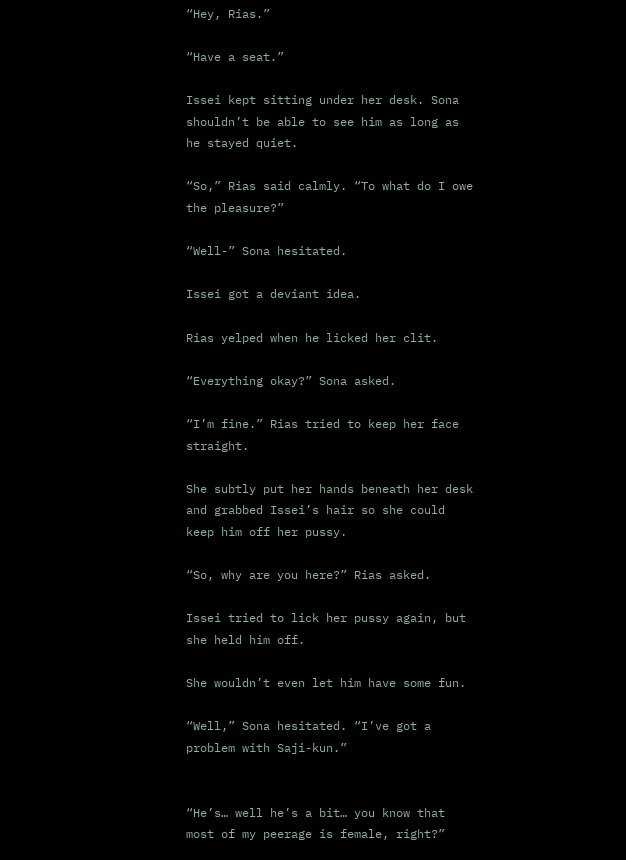“Hey, Rias.”

“Have a seat.”

Issei kept sitting under her desk. Sona shouldn’t be able to see him as long as he stayed quiet.

“So,” Rias said calmly. “To what do I owe the pleasure?”

“Well-” Sona hesitated.

Issei got a deviant idea.

Rias yelped when he licked her clit.

“Everything okay?” Sona asked.

“I’m fine.” Rias tried to keep her face straight.

She subtly put her hands beneath her desk and grabbed Issei’s hair so she could keep him off her pussy.

“So, why are you here?” Rias asked.

Issei tried to lick her pussy again, but she held him off.

She wouldn’t even let him have some fun.

“Well,” Sona hesitated. “I’ve got a problem with Saji-kun.”


“He’s… well he’s a bit… you know that most of my peerage is female, right?”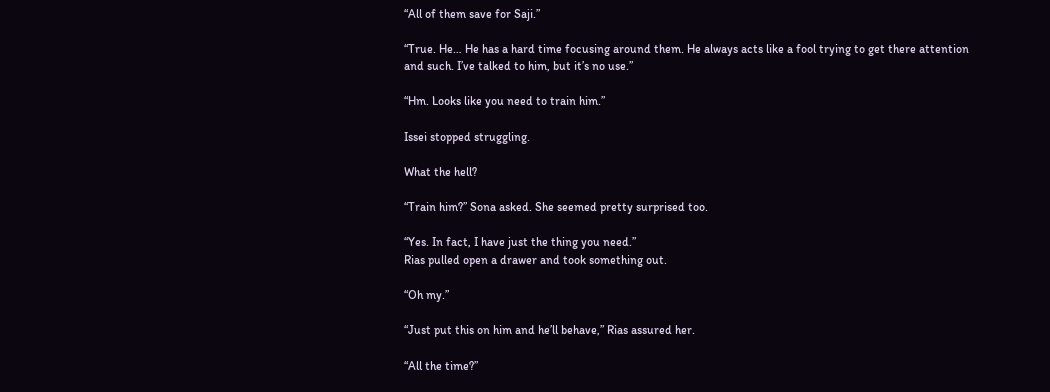“All of them save for Saji.”

“True. He… He has a hard time focusing around them. He always acts like a fool trying to get there attention and such. I’ve talked to him, but it’s no use.”

“Hm. Looks like you need to train him.”

Issei stopped struggling.

What the hell?

“Train him?” Sona asked. She seemed pretty surprised too.

“Yes. In fact, I have just the thing you need.”
Rias pulled open a drawer and took something out.

“Oh my.”

“Just put this on him and he’ll behave,” Rias assured her.

“All the time?”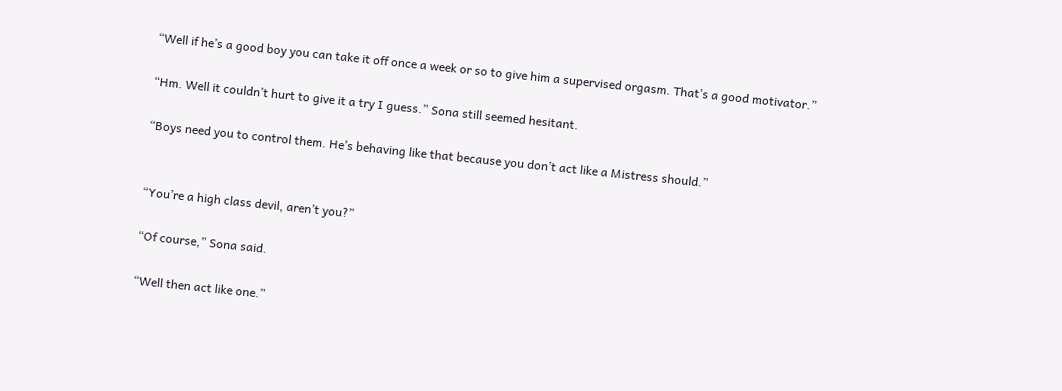“Well if he’s a good boy you can take it off once a week or so to give him a supervised orgasm. That’s a good motivator.”

“Hm. Well it couldn’t hurt to give it a try I guess.” Sona still seemed hesitant.

“Boys need you to control them. He’s behaving like that because you don’t act like a Mistress should.”


“You’re a high class devil, aren’t you?”

“Of course,” Sona said.

“Well then act like one.”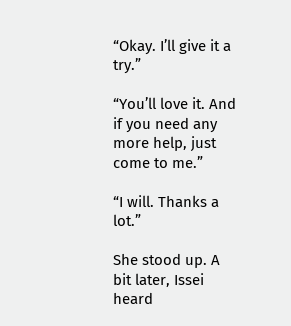“Okay. I’ll give it a try.”

“You’ll love it. And if you need any more help, just come to me.”

“I will. Thanks a lot.”

She stood up. A bit later, Issei heard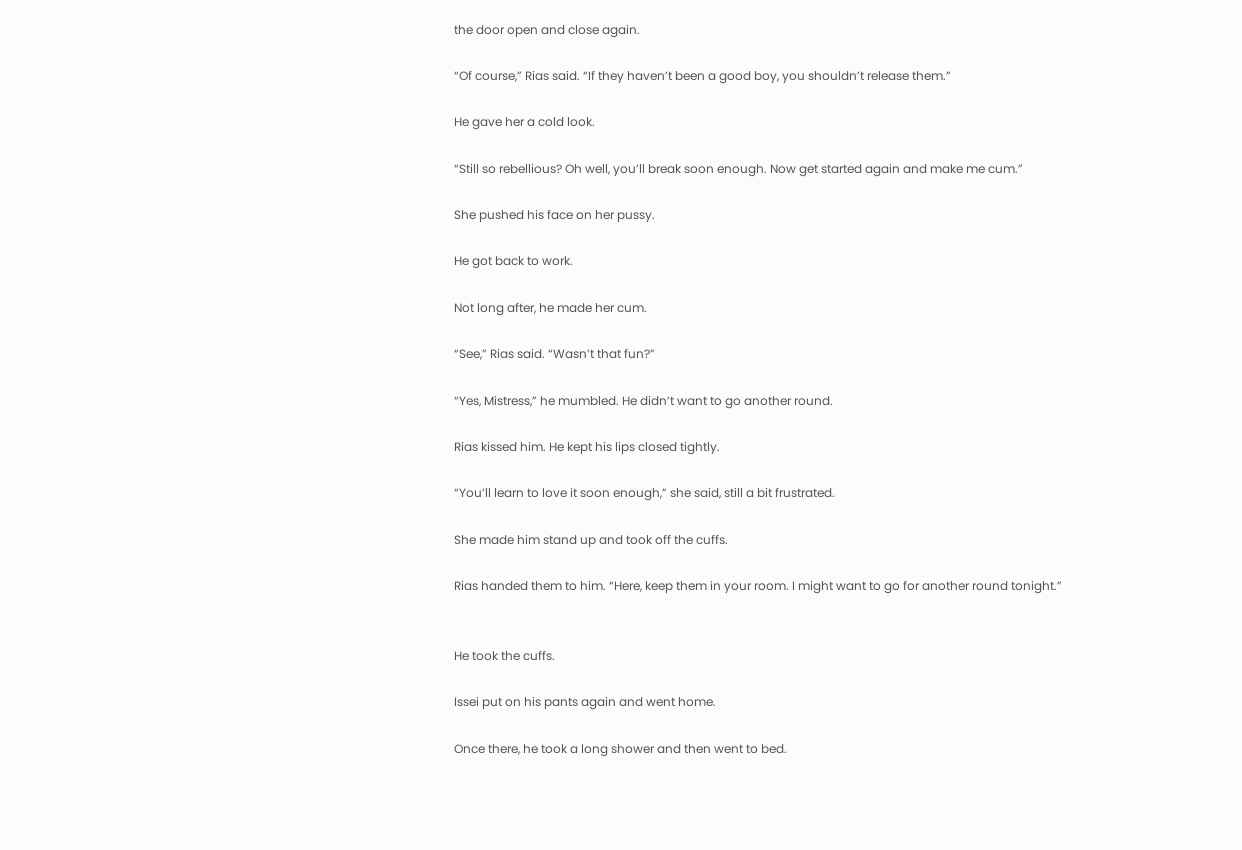the door open and close again.

“Of course,” Rias said. “If they haven’t been a good boy, you shouldn’t release them.”

He gave her a cold look.

“Still so rebellious? Oh well, you’ll break soon enough. Now get started again and make me cum.”

She pushed his face on her pussy.

He got back to work.

Not long after, he made her cum.

“See,” Rias said. “Wasn’t that fun?”

“Yes, Mistress,” he mumbled. He didn’t want to go another round.

Rias kissed him. He kept his lips closed tightly.

“You’ll learn to love it soon enough,” she said, still a bit frustrated.

She made him stand up and took off the cuffs.

Rias handed them to him. “Here, keep them in your room. I might want to go for another round tonight.”


He took the cuffs.

Issei put on his pants again and went home.

Once there, he took a long shower and then went to bed.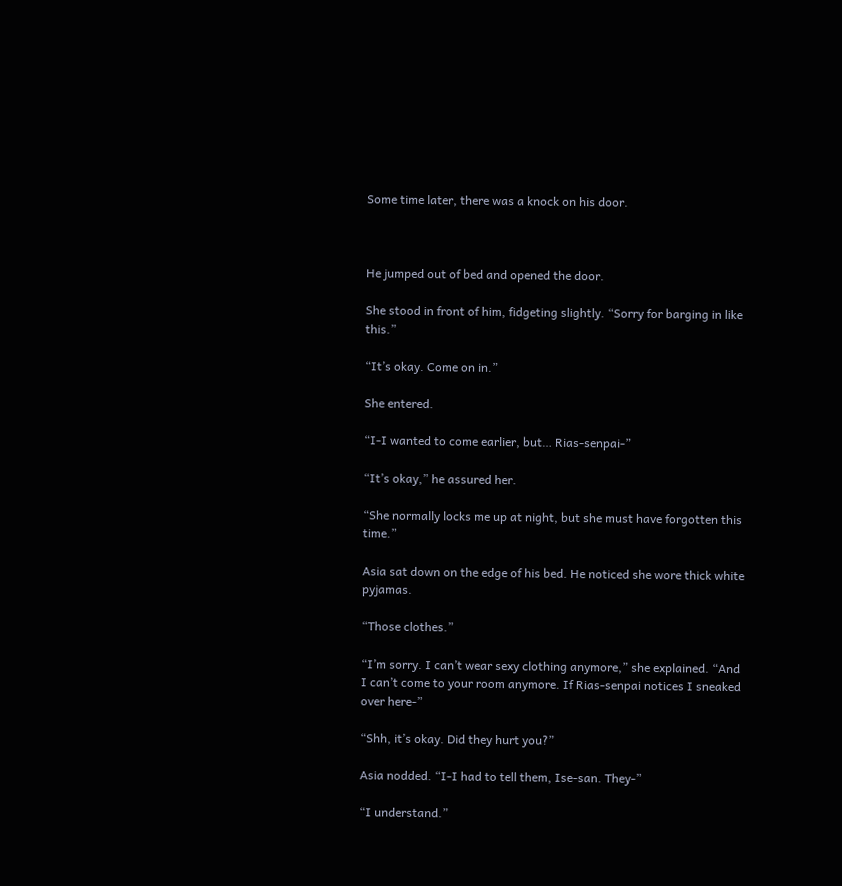Some time later, there was a knock on his door.



He jumped out of bed and opened the door.

She stood in front of him, fidgeting slightly. “Sorry for barging in like this.”

“It’s okay. Come on in.”

She entered.

“I-I wanted to come earlier, but… Rias-senpai-”

“It’s okay,” he assured her.

“She normally locks me up at night, but she must have forgotten this time.”

Asia sat down on the edge of his bed. He noticed she wore thick white pyjamas.

“Those clothes.”

“I’m sorry. I can’t wear sexy clothing anymore,” she explained. “And I can’t come to your room anymore. If Rias-senpai notices I sneaked over here-”

“Shh, it’s okay. Did they hurt you?”

Asia nodded. “I-I had to tell them, Ise-san. They-”

“I understand.”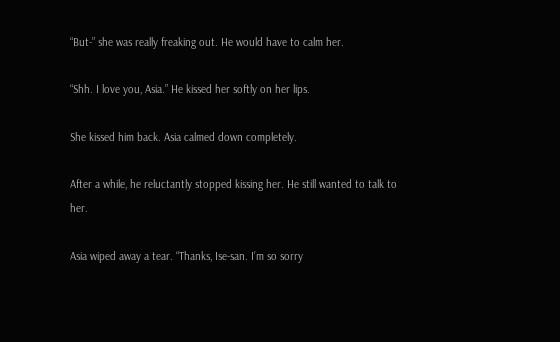“But-” she was really freaking out. He would have to calm her.

“Shh. I love you, Asia.” He kissed her softly on her lips.

She kissed him back. Asia calmed down completely.

After a while, he reluctantly stopped kissing her. He still wanted to talk to her.

Asia wiped away a tear. “Thanks, Ise-san. I’m so sorry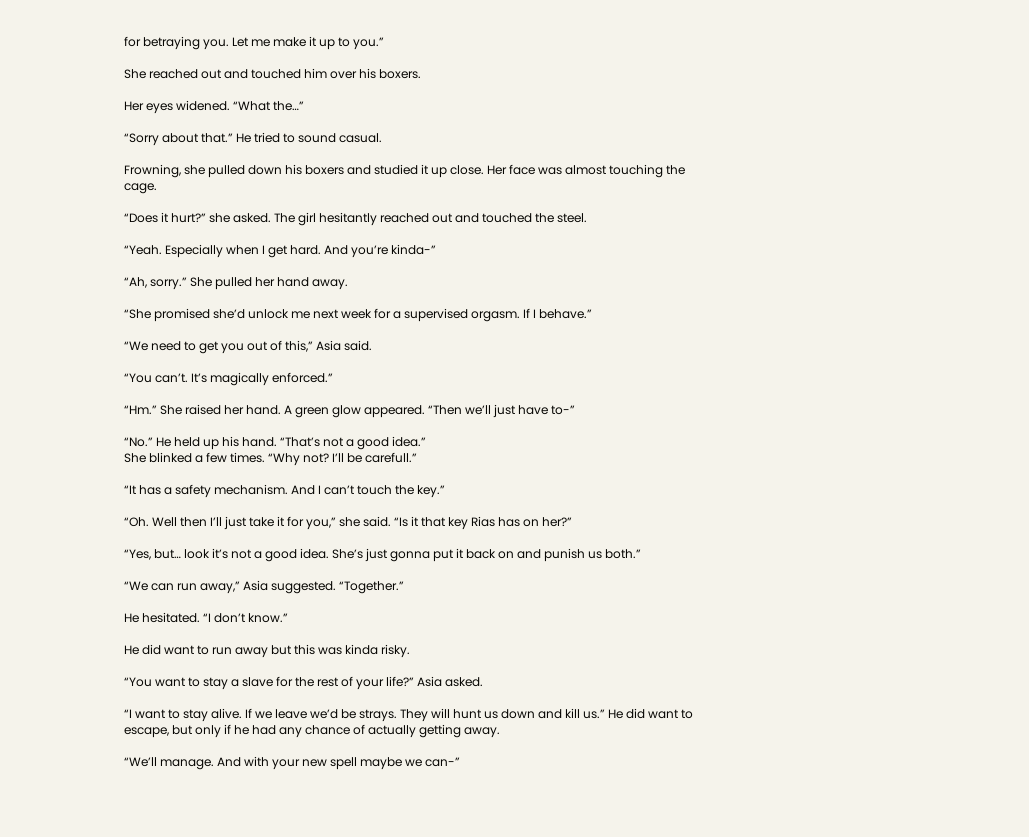for betraying you. Let me make it up to you.”

She reached out and touched him over his boxers.

Her eyes widened. “What the…”

“Sorry about that.” He tried to sound casual.

Frowning, she pulled down his boxers and studied it up close. Her face was almost touching the cage.

“Does it hurt?” she asked. The girl hesitantly reached out and touched the steel.

“Yeah. Especially when I get hard. And you’re kinda-”

“Ah, sorry.” She pulled her hand away.

“She promised she’d unlock me next week for a supervised orgasm. If I behave.”

“We need to get you out of this,” Asia said.

“You can’t. It’s magically enforced.”

“Hm.” She raised her hand. A green glow appeared. “Then we’ll just have to-”

“No.” He held up his hand. “That’s not a good idea.”
She blinked a few times. “Why not? I’ll be carefull.”

“It has a safety mechanism. And I can’t touch the key.”

“Oh. Well then I’ll just take it for you,” she said. “Is it that key Rias has on her?”

“Yes, but… look it’s not a good idea. She’s just gonna put it back on and punish us both.”

“We can run away,” Asia suggested. “Together.”

He hesitated. “I don’t know.”

He did want to run away but this was kinda risky.

“You want to stay a slave for the rest of your life?” Asia asked.

“I want to stay alive. If we leave we’d be strays. They will hunt us down and kill us.” He did want to escape, but only if he had any chance of actually getting away.

“We’ll manage. And with your new spell maybe we can-”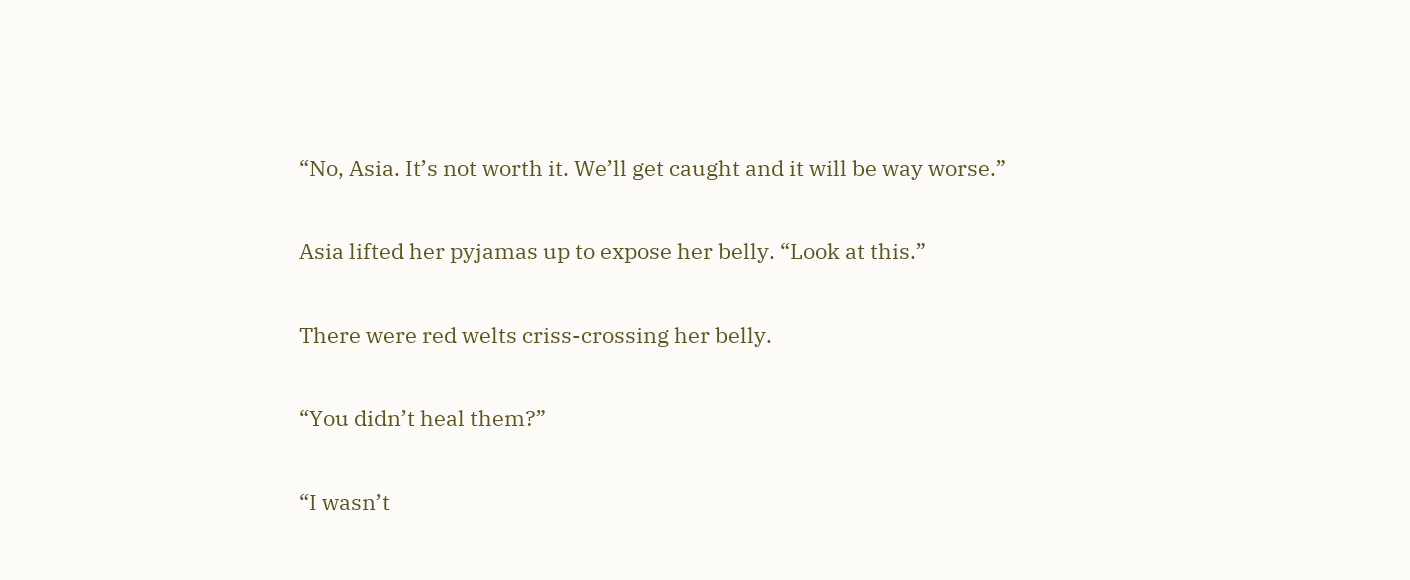“No, Asia. It’s not worth it. We’ll get caught and it will be way worse.”

Asia lifted her pyjamas up to expose her belly. “Look at this.”

There were red welts criss-crossing her belly.

“You didn’t heal them?”

“I wasn’t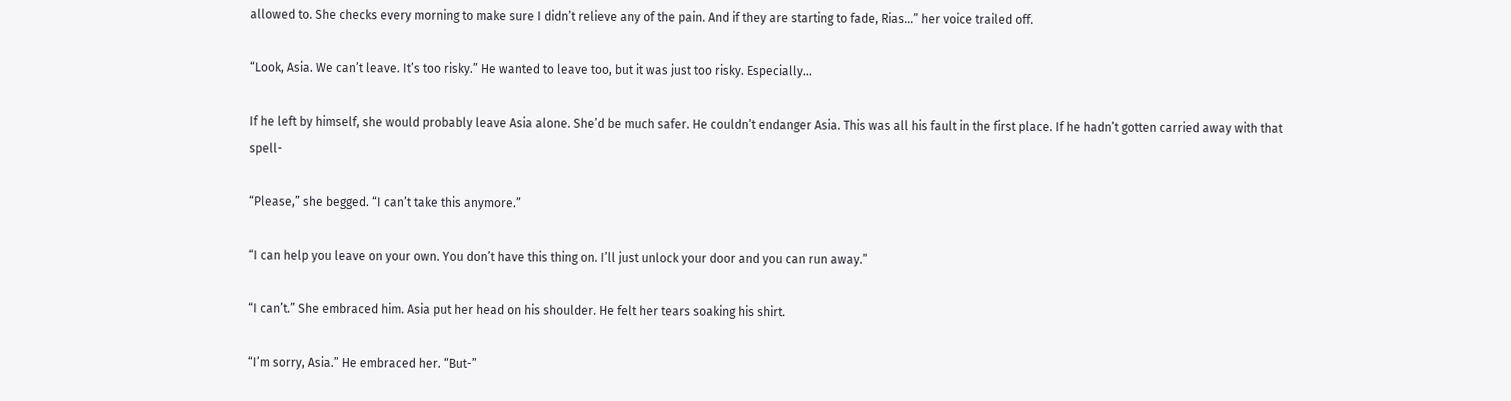allowed to. She checks every morning to make sure I didn’t relieve any of the pain. And if they are starting to fade, Rias…” her voice trailed off.

“Look, Asia. We can’t leave. It’s too risky.” He wanted to leave too, but it was just too risky. Especially…

If he left by himself, she would probably leave Asia alone. She’d be much safer. He couldn’t endanger Asia. This was all his fault in the first place. If he hadn’t gotten carried away with that spell-

“Please,” she begged. “I can’t take this anymore.”

“I can help you leave on your own. You don’t have this thing on. I’ll just unlock your door and you can run away.”

“I can’t.” She embraced him. Asia put her head on his shoulder. He felt her tears soaking his shirt.

“I’m sorry, Asia.” He embraced her. “But-”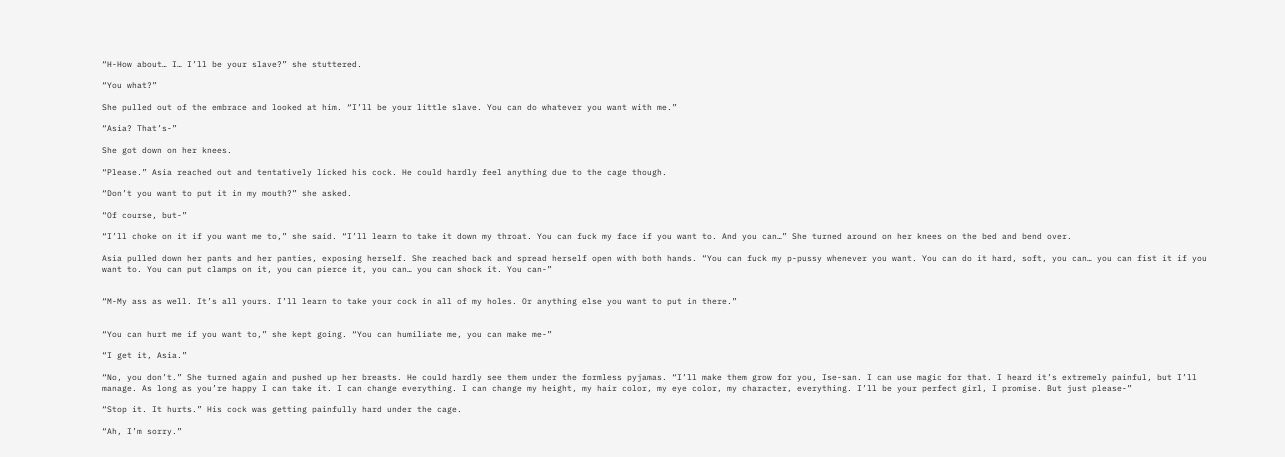“H-How about… I… I’ll be your slave?” she stuttered.

“You what?”

She pulled out of the embrace and looked at him. “I’ll be your little slave. You can do whatever you want with me.”

“Asia? That’s-”

She got down on her knees.

“Please.” Asia reached out and tentatively licked his cock. He could hardly feel anything due to the cage though.

“Don’t you want to put it in my mouth?” she asked.

“Of course, but-”

“I’ll choke on it if you want me to,” she said. “I’ll learn to take it down my throat. You can fuck my face if you want to. And you can…” She turned around on her knees on the bed and bend over.

Asia pulled down her pants and her panties, exposing herself. She reached back and spread herself open with both hands. “You can fuck my p-pussy whenever you want. You can do it hard, soft, you can… you can fist it if you want to. You can put clamps on it, you can pierce it, you can… you can shock it. You can-”


“M-My ass as well. It’s all yours. I’ll learn to take your cock in all of my holes. Or anything else you want to put in there.”


“You can hurt me if you want to,” she kept going. “You can humiliate me, you can make me-”

“I get it, Asia.”

“No, you don’t.” She turned again and pushed up her breasts. He could hardly see them under the formless pyjamas. “I’ll make them grow for you, Ise-san. I can use magic for that. I heard it’s extremely painful, but I’ll manage. As long as you’re happy I can take it. I can change everything. I can change my height, my hair color, my eye color, my character, everything. I’ll be your perfect girl, I promise. But just please-”

“Stop it. It hurts.” His cock was getting painfully hard under the cage.

“Ah, I’m sorry.”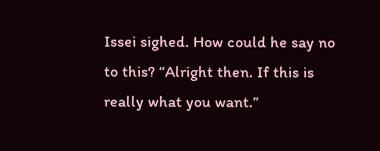Issei sighed. How could he say no to this? “Alright then. If this is really what you want.”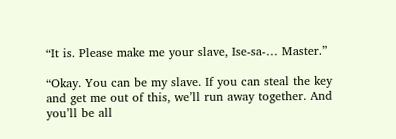“It is. Please make me your slave, Ise-sa-… Master.”

“Okay. You can be my slave. If you can steal the key and get me out of this, we’ll run away together. And you’ll be all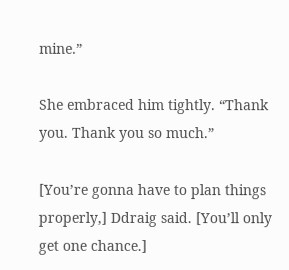mine.”

She embraced him tightly. “Thank you. Thank you so much.”

[You’re gonna have to plan things properly,] Ddraig said. [You’ll only get one chance.]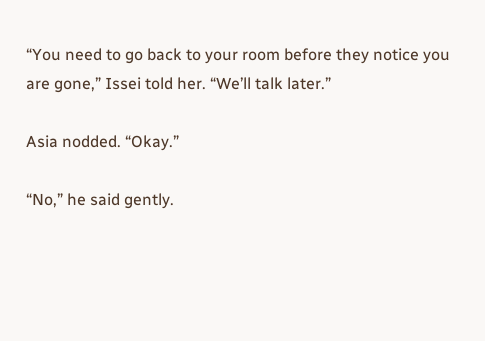“You need to go back to your room before they notice you are gone,” Issei told her. “We’ll talk later.”

Asia nodded. “Okay.”

“No,” he said gently.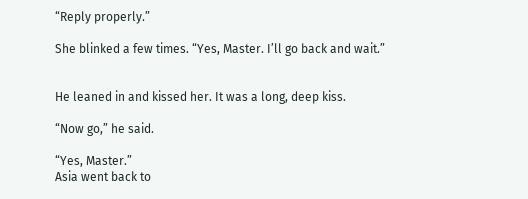“Reply properly.”

She blinked a few times. “Yes, Master. I’ll go back and wait.”


He leaned in and kissed her. It was a long, deep kiss.

“Now go,” he said.

“Yes, Master.”
Asia went back to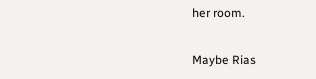her room.

Maybe Rias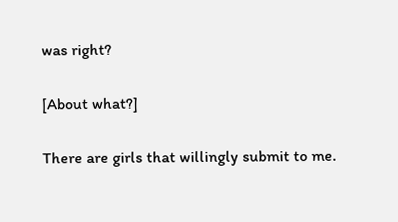was right?

[About what?]

There are girls that willingly submit to me.